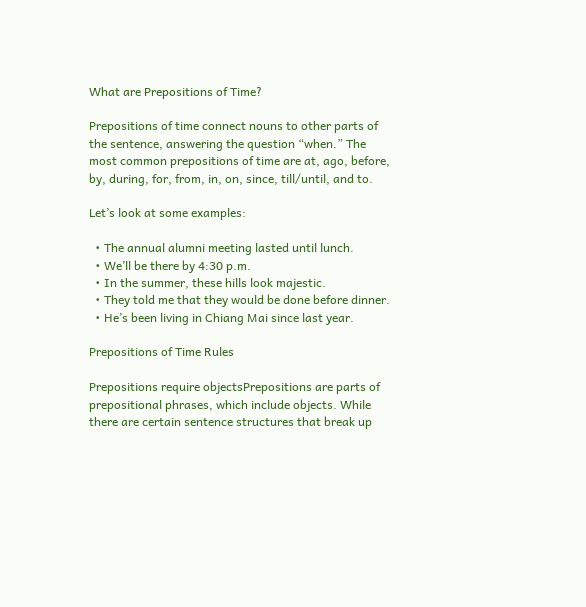What are Prepositions of Time?

Prepositions of time connect nouns to other parts of the sentence, answering the question “when.” The most common prepositions of time are at, ago, before, by, during, for, from, in, on, since, till/until, and to.

Let’s look at some examples:

  • The annual alumni meeting lasted until lunch.
  • We’ll be there by 4:30 p.m.
  • In the summer, these hills look majestic.
  • They told me that they would be done before dinner.
  • He’s been living in Chiang Mai since last year.

Prepositions of Time Rules

Prepositions require objectsPrepositions are parts of prepositional phrases, which include objects. While there are certain sentence structures that break up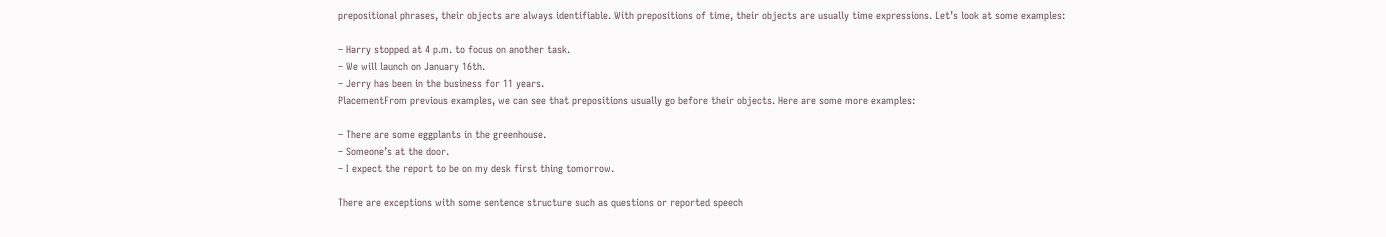prepositional phrases, their objects are always identifiable. With prepositions of time, their objects are usually time expressions. Let’s look at some examples:

– Harry stopped at 4 p.m. to focus on another task.
– We will launch on January 16th.
– Jerry has been in the business for 11 years.
PlacementFrom previous examples, we can see that prepositions usually go before their objects. Here are some more examples:

– There are some eggplants in the greenhouse.
– Someone’s at the door.
– I expect the report to be on my desk first thing tomorrow.

There are exceptions with some sentence structure such as questions or reported speech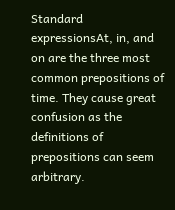Standard expressionsAt, in, and on are the three most common prepositions of time. They cause great confusion as the definitions of prepositions can seem arbitrary.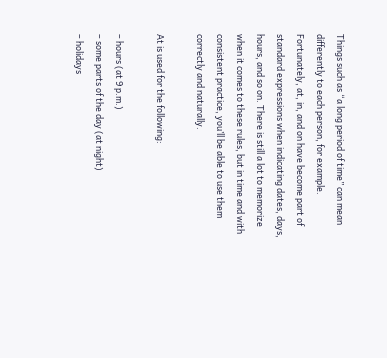Things such as “a long period of time” can mean differently to each person, for example. Fortunately, at, in, and on have become part of standard expressions when indicating dates, days, hours, and so on. There is still a lot to memorize when it comes to these rules, but in time and with consistent practice, you’ll be able to use them correctly and naturally.

At is used for the following:

– hours (at 9 p.m.)
– some parts of the day (at night)
– holidays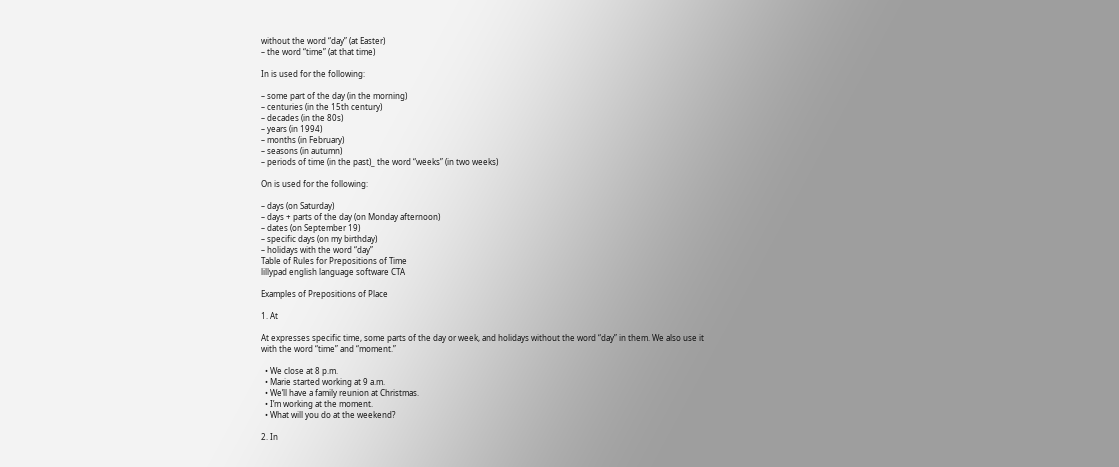without the word “day” (at Easter)
– the word “time” (at that time)

In is used for the following:

– some part of the day (in the morning)
– centuries (in the 15th century)
– decades (in the 80s)
– years (in 1994)
– months (in February)
– seasons (in autumn)
– periods of time (in the past)_ the word “weeks” (in two weeks)

On is used for the following:

– days (on Saturday)
– days + parts of the day (on Monday afternoon)
– dates (on September 19)
– specific days (on my birthday)
– holidays with the word “day”
Table of Rules for Prepositions of Time
lillypad english language software CTA

Examples of Prepositions of Place

1. At

At expresses specific time, some parts of the day or week, and holidays without the word “day” in them. We also use it with the word “time” and “moment.”

  • We close at 8 p.m.
  • Marie started working at 9 a.m.
  • We’ll have a family reunion at Christmas.
  • I’m working at the moment.
  • What will you do at the weekend?

2. In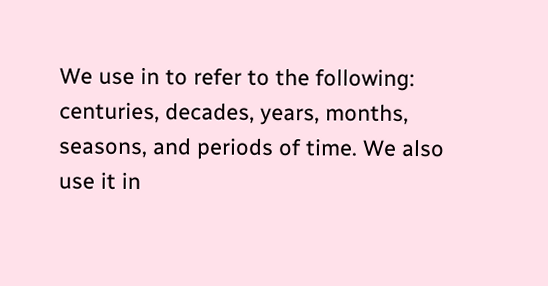We use in to refer to the following: centuries, decades, years, months, seasons, and periods of time. We also use it in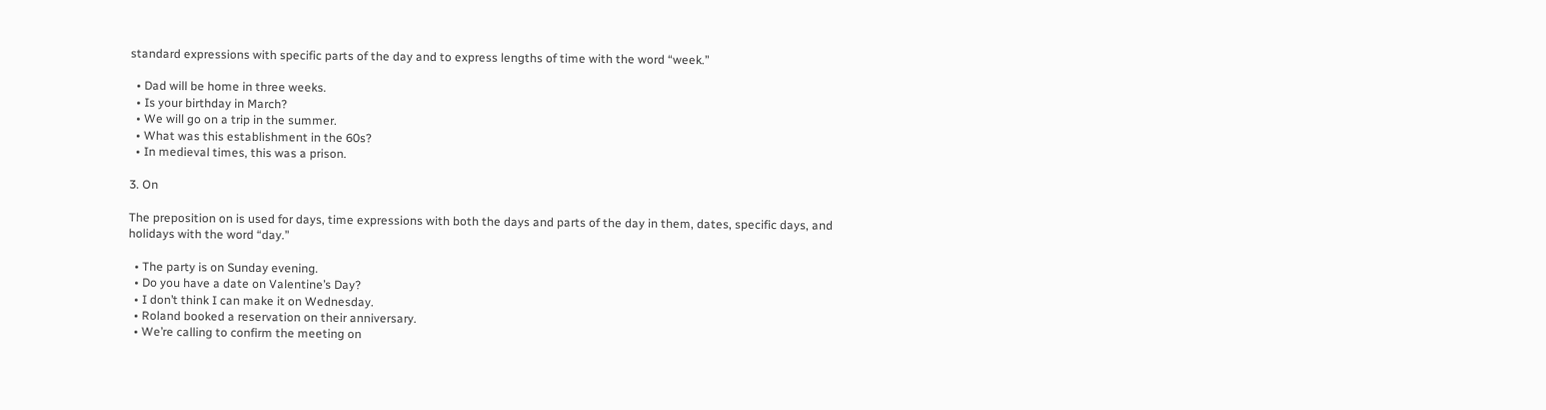standard expressions with specific parts of the day and to express lengths of time with the word “week.”

  • Dad will be home in three weeks.
  • Is your birthday in March?
  • We will go on a trip in the summer.
  • What was this establishment in the 60s?
  • In medieval times, this was a prison.

3. On

The preposition on is used for days, time expressions with both the days and parts of the day in them, dates, specific days, and holidays with the word “day.”

  • The party is on Sunday evening.
  • Do you have a date on Valentine’s Day?
  • I don’t think I can make it on Wednesday.
  • Roland booked a reservation on their anniversary.
  • We’re calling to confirm the meeting on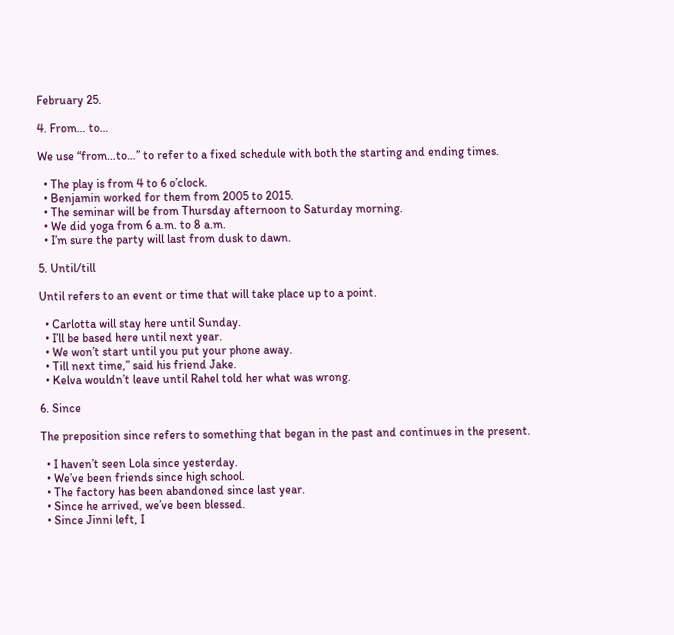February 25.

4. From… to…

We use “from…to…” to refer to a fixed schedule with both the starting and ending times.

  • The play is from 4 to 6 o’clock.
  • Benjamin worked for them from 2005 to 2015.
  • The seminar will be from Thursday afternoon to Saturday morning.
  • We did yoga from 6 a.m. to 8 a.m.
  • I’m sure the party will last from dusk to dawn.

5. Until/till

Until refers to an event or time that will take place up to a point.

  • Carlotta will stay here until Sunday.
  • I’ll be based here until next year.
  • We won’t start until you put your phone away.
  • Till next time,” said his friend Jake.
  • Kelva wouldn’t leave until Rahel told her what was wrong.

6. Since

The preposition since refers to something that began in the past and continues in the present.

  • I haven’t seen Lola since yesterday.
  • We’ve been friends since high school.
  • The factory has been abandoned since last year.
  • Since he arrived, we’ve been blessed.
  • Since Jinni left, I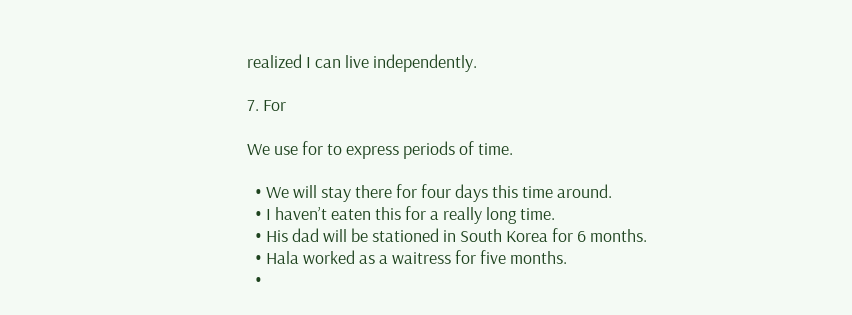realized I can live independently.

7. For

We use for to express periods of time.

  • We will stay there for four days this time around.
  • I haven’t eaten this for a really long time.
  • His dad will be stationed in South Korea for 6 months.
  • Hala worked as a waitress for five months.
  •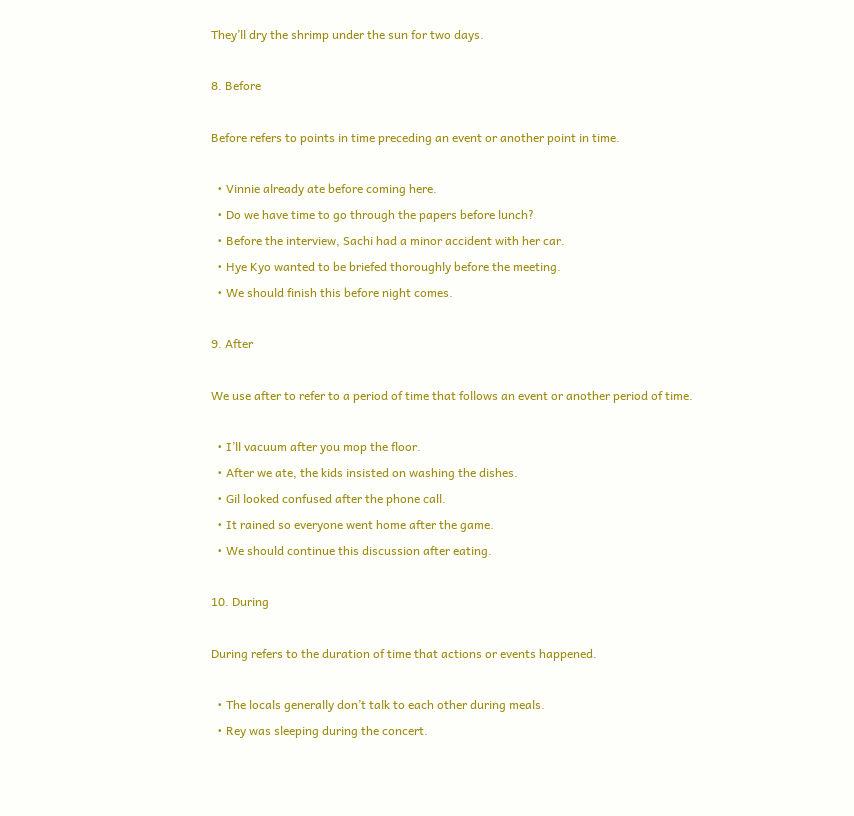They’ll dry the shrimp under the sun for two days.

8. Before

Before refers to points in time preceding an event or another point in time.

  • Vinnie already ate before coming here.
  • Do we have time to go through the papers before lunch?
  • Before the interview, Sachi had a minor accident with her car.
  • Hye Kyo wanted to be briefed thoroughly before the meeting.
  • We should finish this before night comes.

9. After

We use after to refer to a period of time that follows an event or another period of time.

  • I’ll vacuum after you mop the floor.
  • After we ate, the kids insisted on washing the dishes.
  • Gil looked confused after the phone call.
  • It rained so everyone went home after the game.
  • We should continue this discussion after eating.

10. During

During refers to the duration of time that actions or events happened.

  • The locals generally don’t talk to each other during meals.
  • Rey was sleeping during the concert.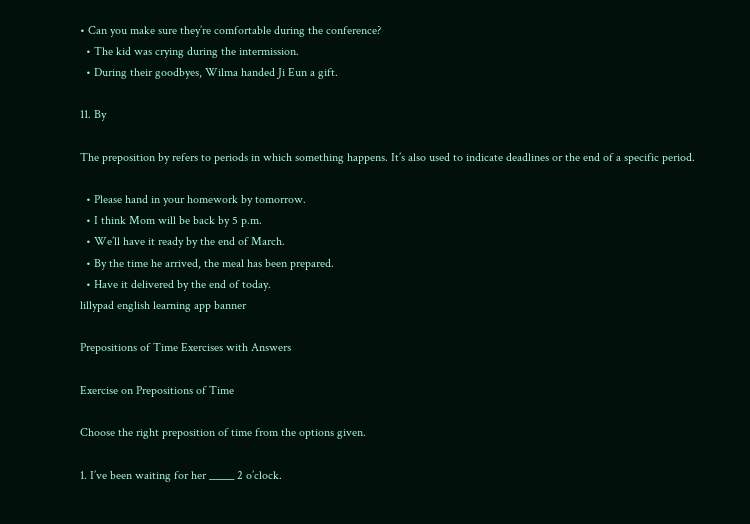• Can you make sure they’re comfortable during the conference?
  • The kid was crying during the intermission.
  • During their goodbyes, Wilma handed Ji Eun a gift.

11. By

The preposition by refers to periods in which something happens. It’s also used to indicate deadlines or the end of a specific period.

  • Please hand in your homework by tomorrow.
  • I think Mom will be back by 5 p.m.
  • We’ll have it ready by the end of March.
  • By the time he arrived, the meal has been prepared.
  • Have it delivered by the end of today.
lillypad english learning app banner

Prepositions of Time Exercises with Answers

Exercise on Prepositions of Time

Choose the right preposition of time from the options given.

1. I’ve been waiting for her _____ 2 o’clock.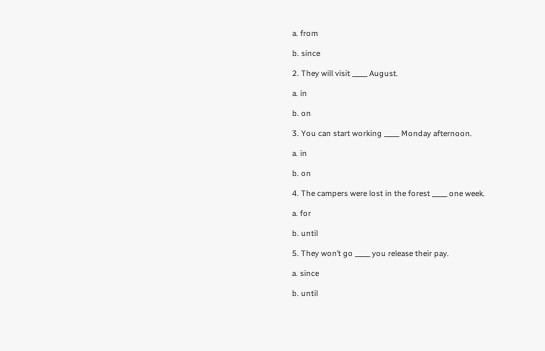a. from

b. since

2. They will visit _____ August.

a. in

b. on

3. You can start working _____ Monday afternoon.

a. in

b. on

4. The campers were lost in the forest _____ one week.

a. for

b. until

5. They won’t go _____ you release their pay.

a. since

b. until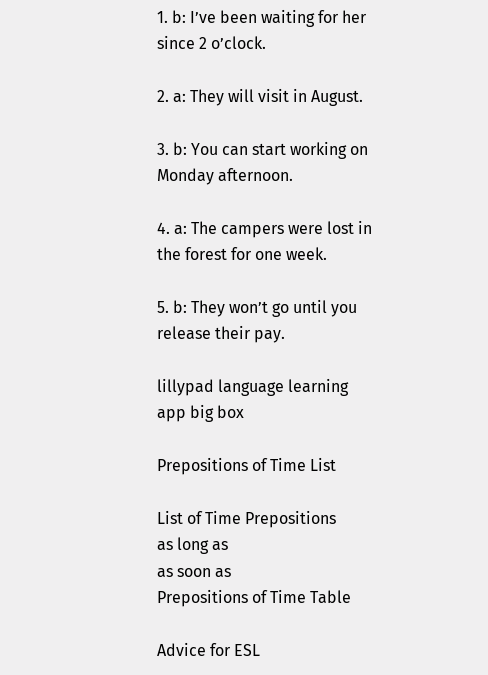1. b: I’ve been waiting for her since 2 o’clock.

2. a: They will visit in August.

3. b: You can start working on Monday afternoon.

4. a: The campers were lost in the forest for one week.

5. b: They won’t go until you release their pay.

lillypad language learning app big box

Prepositions of Time List

List of Time Prepositions
as long as
as soon as
Prepositions of Time Table

Advice for ESL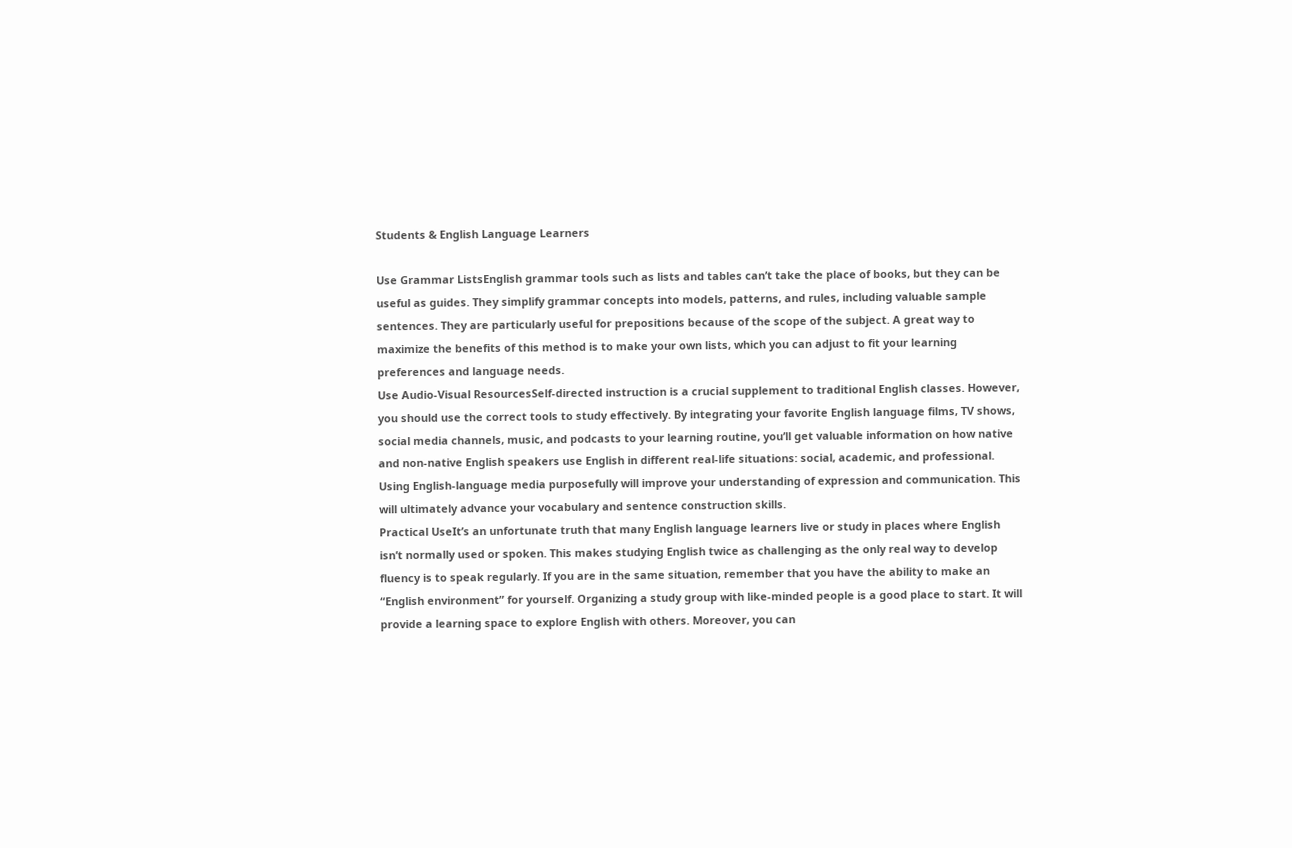Students & English Language Learners

Use Grammar ListsEnglish grammar tools such as lists and tables can’t take the place of books, but they can be useful as guides. They simplify grammar concepts into models, patterns, and rules, including valuable sample sentences. They are particularly useful for prepositions because of the scope of the subject. A great way to maximize the benefits of this method is to make your own lists, which you can adjust to fit your learning preferences and language needs.
Use Audio-Visual ResourcesSelf-directed instruction is a crucial supplement to traditional English classes. However, you should use the correct tools to study effectively. By integrating your favorite English language films, TV shows, social media channels, music, and podcasts to your learning routine, you’ll get valuable information on how native and non-native English speakers use English in different real-life situations: social, academic, and professional. Using English-language media purposefully will improve your understanding of expression and communication. This will ultimately advance your vocabulary and sentence construction skills.
Practical UseIt’s an unfortunate truth that many English language learners live or study in places where English isn’t normally used or spoken. This makes studying English twice as challenging as the only real way to develop fluency is to speak regularly. If you are in the same situation, remember that you have the ability to make an “English environment” for yourself. Organizing a study group with like-minded people is a good place to start. It will provide a learning space to explore English with others. Moreover, you can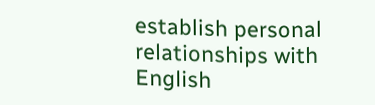establish personal relationships with English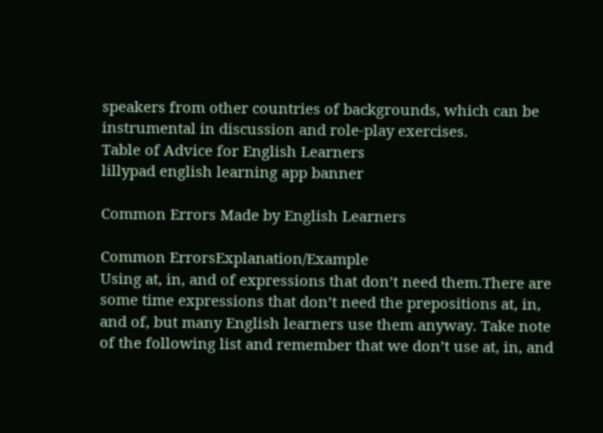speakers from other countries of backgrounds, which can be instrumental in discussion and role-play exercises.
Table of Advice for English Learners
lillypad english learning app banner

Common Errors Made by English Learners

Common ErrorsExplanation/Example
Using at, in, and of expressions that don’t need them.There are some time expressions that don’t need the prepositions at, in, and of, but many English learners use them anyway. Take note of the following list and remember that we don’t use at, in, and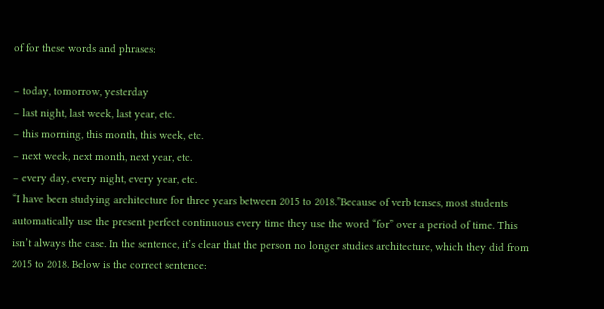of for these words and phrases:

– today, tomorrow, yesterday
– last night, last week, last year, etc.
– this morning, this month, this week, etc.
– next week, next month, next year, etc.
– every day, every night, every year, etc.
“I have been studying architecture for three years between 2015 to 2018.”Because of verb tenses, most students automatically use the present perfect continuous every time they use the word “for” over a period of time. This isn’t always the case. In the sentence, it’s clear that the person no longer studies architecture, which they did from 2015 to 2018. Below is the correct sentence: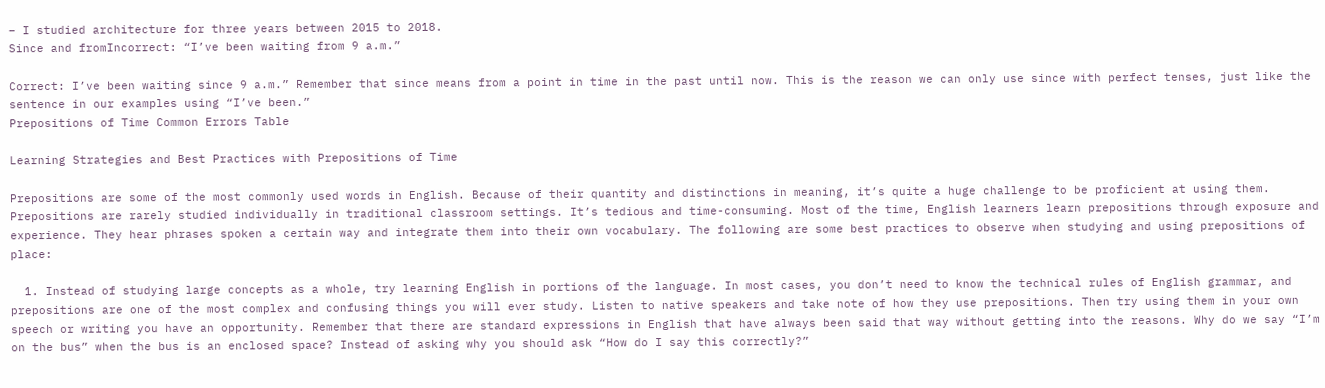– I studied architecture for three years between 2015 to 2018.
Since and fromIncorrect: “I’ve been waiting from 9 a.m.”

Correct: I’ve been waiting since 9 a.m.” Remember that since means from a point in time in the past until now. This is the reason we can only use since with perfect tenses, just like the sentence in our examples using “I’ve been.”
Prepositions of Time Common Errors Table

Learning Strategies and Best Practices with Prepositions of Time

Prepositions are some of the most commonly used words in English. Because of their quantity and distinctions in meaning, it’s quite a huge challenge to be proficient at using them. Prepositions are rarely studied individually in traditional classroom settings. It’s tedious and time-consuming. Most of the time, English learners learn prepositions through exposure and experience. They hear phrases spoken a certain way and integrate them into their own vocabulary. The following are some best practices to observe when studying and using prepositions of place:

  1. Instead of studying large concepts as a whole, try learning English in portions of the language. In most cases, you don’t need to know the technical rules of English grammar, and prepositions are one of the most complex and confusing things you will ever study. Listen to native speakers and take note of how they use prepositions. Then try using them in your own speech or writing you have an opportunity. Remember that there are standard expressions in English that have always been said that way without getting into the reasons. Why do we say “I’m on the bus” when the bus is an enclosed space? Instead of asking why you should ask “How do I say this correctly?”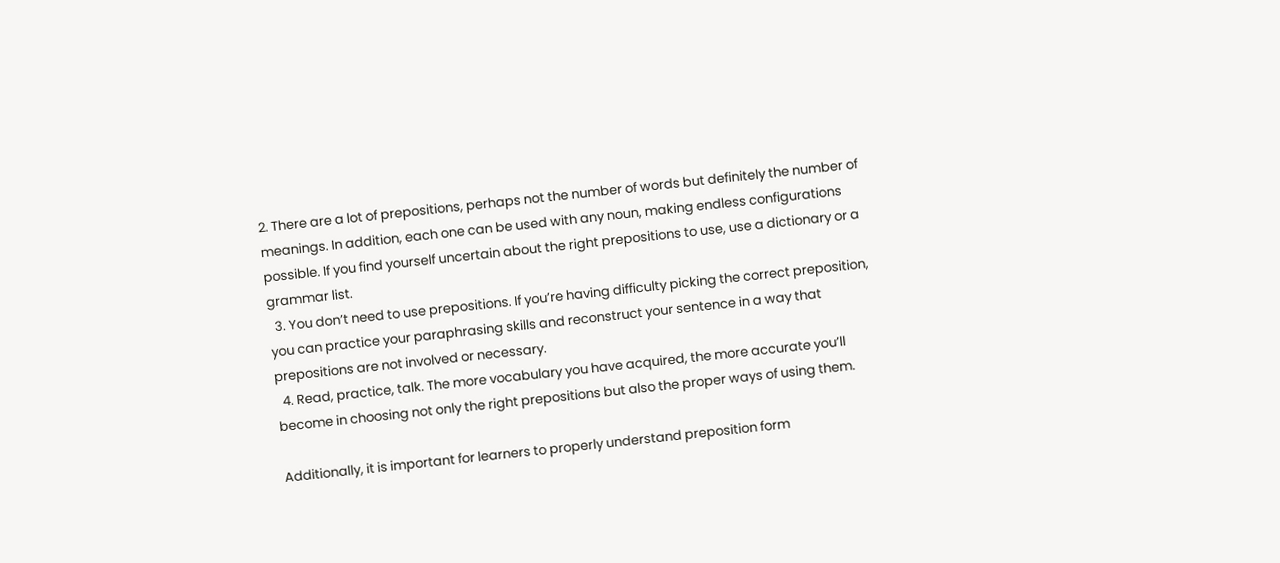2. There are a lot of prepositions, perhaps not the number of words but definitely the number of meanings. In addition, each one can be used with any noun, making endless configurations possible. If you find yourself uncertain about the right prepositions to use, use a dictionary or a grammar list.
  3. You don’t need to use prepositions. If you’re having difficulty picking the correct preposition, you can practice your paraphrasing skills and reconstruct your sentence in a way that prepositions are not involved or necessary.
  4. Read, practice, talk. The more vocabulary you have acquired, the more accurate you’ll become in choosing not only the right prepositions but also the proper ways of using them.

Additionally, it is important for learners to properly understand preposition form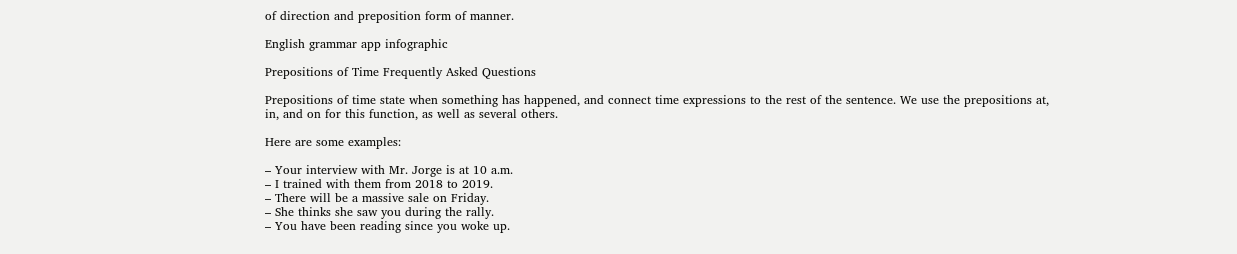of direction and preposition form of manner.

English grammar app infographic

Prepositions of Time Frequently Asked Questions

Prepositions of time state when something has happened, and connect time expressions to the rest of the sentence. We use the prepositions at, in, and on for this function, as well as several others.

Here are some examples:

– Your interview with Mr. Jorge is at 10 a.m.
– I trained with them from 2018 to 2019.
– There will be a massive sale on Friday.
– She thinks she saw you during the rally.
– You have been reading since you woke up.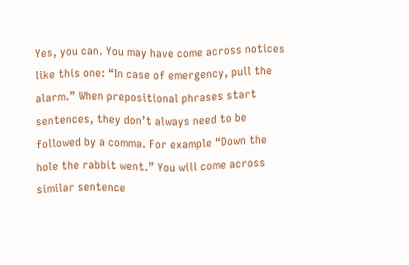Yes, you can. You may have come across notices like this one: “In case of emergency, pull the alarm.” When prepositional phrases start sentences, they don’t always need to be followed by a comma. For example “Down the hole the rabbit went.” You will come across similar sentence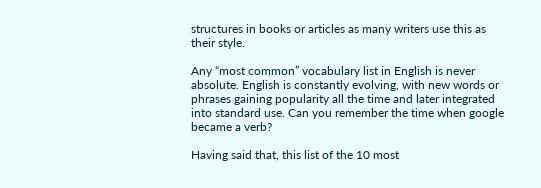structures in books or articles as many writers use this as their style.

Any “most common” vocabulary list in English is never absolute. English is constantly evolving, with new words or phrases gaining popularity all the time and later integrated into standard use. Can you remember the time when google became a verb?

Having said that, this list of the 10 most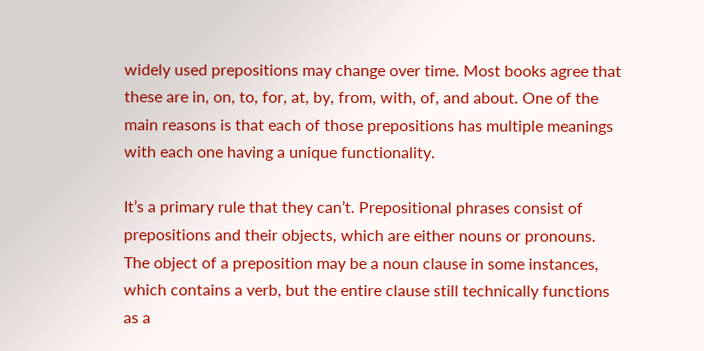widely used prepositions may change over time. Most books agree that these are in, on, to, for, at, by, from, with, of, and about. One of the main reasons is that each of those prepositions has multiple meanings with each one having a unique functionality.

It’s a primary rule that they can’t. Prepositional phrases consist of prepositions and their objects, which are either nouns or pronouns. The object of a preposition may be a noun clause in some instances, which contains a verb, but the entire clause still technically functions as a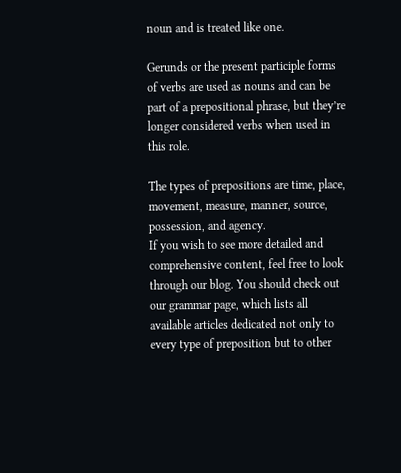noun and is treated like one.

Gerunds or the present participle forms of verbs are used as nouns and can be part of a prepositional phrase, but they’re longer considered verbs when used in this role.

The types of prepositions are time, place, movement, measure, manner, source, possession, and agency.
If you wish to see more detailed and comprehensive content, feel free to look through our blog. You should check out our grammar page, which lists all available articles dedicated not only to every type of preposition but to other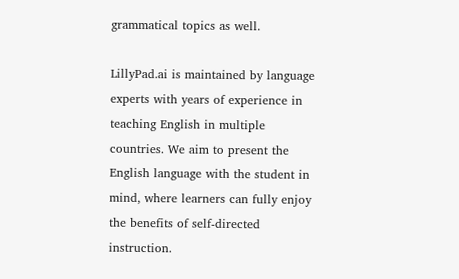grammatical topics as well.

LillyPad.ai is maintained by language experts with years of experience in teaching English in multiple countries. We aim to present the English language with the student in mind, where learners can fully enjoy the benefits of self-directed instruction.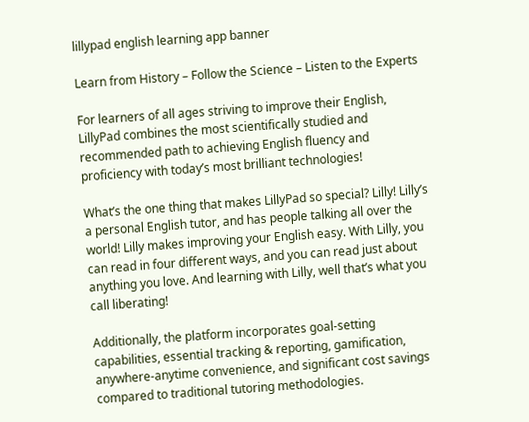lillypad english learning app banner

Learn from History – Follow the Science – Listen to the Experts

For learners of all ages striving to improve their English, LillyPad combines the most scientifically studied and recommended path to achieving English fluency and proficiency with today’s most brilliant technologies!

What’s the one thing that makes LillyPad so special? Lilly! Lilly’s a personal English tutor, and has people talking all over the world! Lilly makes improving your English easy. With Lilly, you can read in four different ways, and you can read just about anything you love. And learning with Lilly, well that’s what you call liberating!

Additionally, the platform incorporates goal-setting capabilities, essential tracking & reporting, gamification, anywhere-anytime convenience, and significant cost savings compared to traditional tutoring methodologies.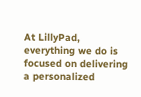At LillyPad, everything we do is focused on delivering a personalized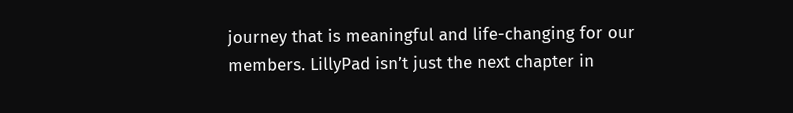journey that is meaningful and life-changing for our members. LillyPad isn’t just the next chapter in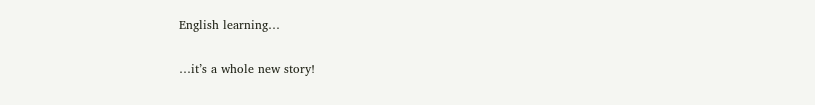English learning…

…it’s a whole new story!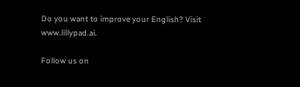Do you want to improve your English? Visit www.lillypad.ai.

Follow us on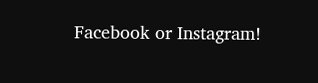Facebook or Instagram!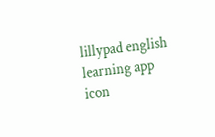lillypad english learning app icon